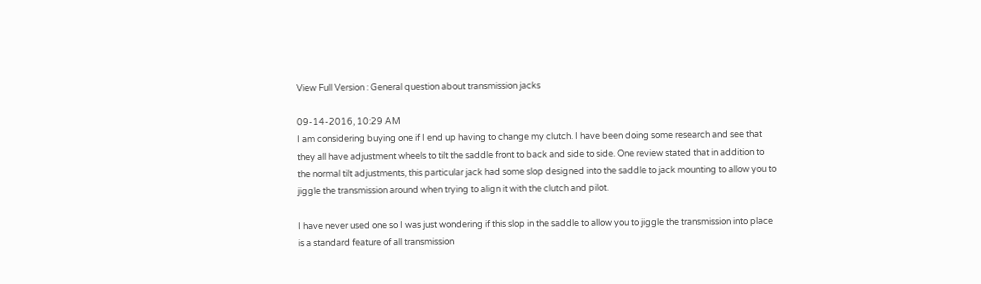View Full Version : General question about transmission jacks

09-14-2016, 10:29 AM
I am considering buying one if I end up having to change my clutch. I have been doing some research and see that they all have adjustment wheels to tilt the saddle front to back and side to side. One review stated that in addition to the normal tilt adjustments, this particular jack had some slop designed into the saddle to jack mounting to allow you to jiggle the transmission around when trying to align it with the clutch and pilot.

I have never used one so I was just wondering if this slop in the saddle to allow you to jiggle the transmission into place is a standard feature of all transmission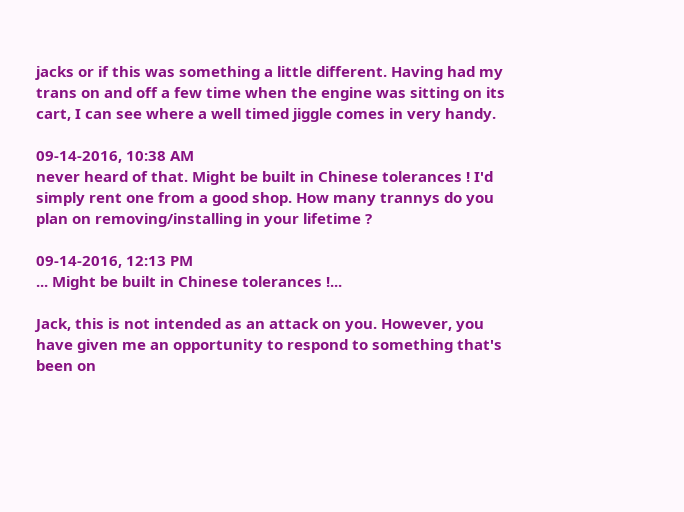jacks or if this was something a little different. Having had my trans on and off a few time when the engine was sitting on its cart, I can see where a well timed jiggle comes in very handy.

09-14-2016, 10:38 AM
never heard of that. Might be built in Chinese tolerances ! I'd simply rent one from a good shop. How many trannys do you plan on removing/installing in your lifetime ?

09-14-2016, 12:13 PM
... Might be built in Chinese tolerances !...

Jack, this is not intended as an attack on you. However, you have given me an opportunity to respond to something that's been on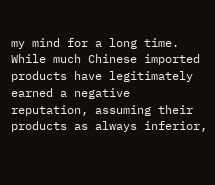my mind for a long time. While much Chinese imported products have legitimately earned a negative reputation, assuming their products as always inferior,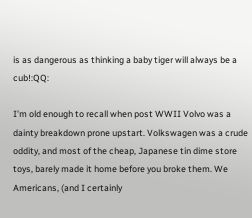is as dangerous as thinking a baby tiger will always be a cub!:QQ:

I'm old enough to recall when post WWII Volvo was a dainty breakdown prone upstart. Volkswagen was a crude oddity, and most of the cheap, Japanese tin dime store toys, barely made it home before you broke them. We Americans, (and I certainly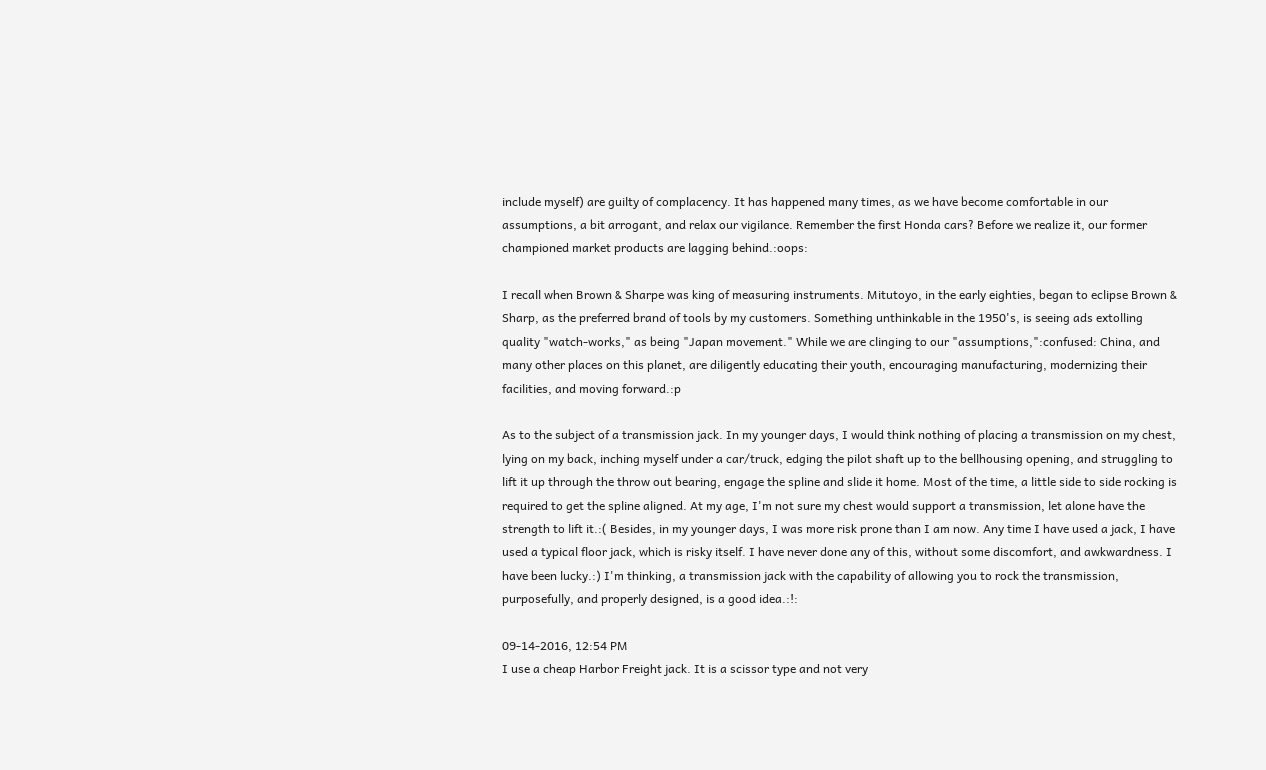include myself) are guilty of complacency. It has happened many times, as we have become comfortable in our assumptions, a bit arrogant, and relax our vigilance. Remember the first Honda cars? Before we realize it, our former championed market products are lagging behind.:oops:

I recall when Brown & Sharpe was king of measuring instruments. Mitutoyo, in the early eighties, began to eclipse Brown & Sharp, as the preferred brand of tools by my customers. Something unthinkable in the 1950's, is seeing ads extolling quality "watch-works," as being "Japan movement." While we are clinging to our "assumptions,":confused: China, and many other places on this planet, are diligently educating their youth, encouraging manufacturing, modernizing their facilities, and moving forward.:p

As to the subject of a transmission jack. In my younger days, I would think nothing of placing a transmission on my chest, lying on my back, inching myself under a car/truck, edging the pilot shaft up to the bellhousing opening, and struggling to lift it up through the throw out bearing, engage the spline and slide it home. Most of the time, a little side to side rocking is required to get the spline aligned. At my age, I'm not sure my chest would support a transmission, let alone have the strength to lift it.:( Besides, in my younger days, I was more risk prone than I am now. Any time I have used a jack, I have used a typical floor jack, which is risky itself. I have never done any of this, without some discomfort, and awkwardness. I have been lucky.:) I'm thinking, a transmission jack with the capability of allowing you to rock the transmission, purposefully, and properly designed, is a good idea.:!:

09-14-2016, 12:54 PM
I use a cheap Harbor Freight jack. It is a scissor type and not very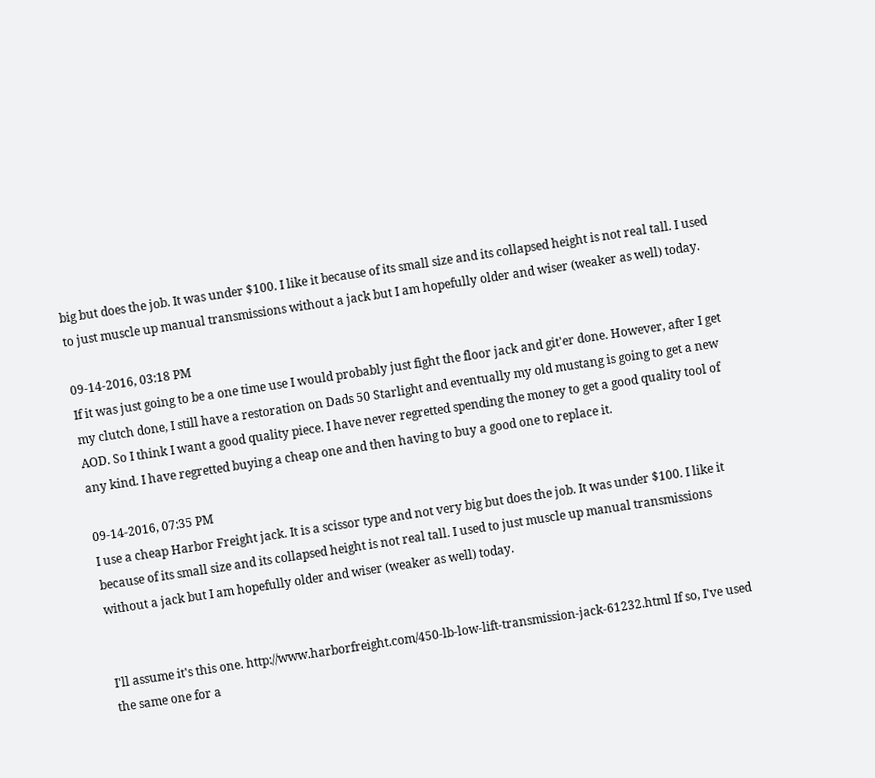big but does the job. It was under $100. I like it because of its small size and its collapsed height is not real tall. I used to just muscle up manual transmissions without a jack but I am hopefully older and wiser (weaker as well) today.

09-14-2016, 03:18 PM
If it was just going to be a one time use I would probably just fight the floor jack and git'er done. However, after I get my clutch done, I still have a restoration on Dads 50 Starlight and eventually my old mustang is going to get a new AOD. So I think I want a good quality piece. I have never regretted spending the money to get a good quality tool of any kind. I have regretted buying a cheap one and then having to buy a good one to replace it.

09-14-2016, 07:35 PM
I use a cheap Harbor Freight jack. It is a scissor type and not very big but does the job. It was under $100. I like it because of its small size and its collapsed height is not real tall. I used to just muscle up manual transmissions without a jack but I am hopefully older and wiser (weaker as well) today.


I'll assume it's this one. http://www.harborfreight.com/450-lb-low-lift-transmission-jack-61232.html If so, I've used the same one for a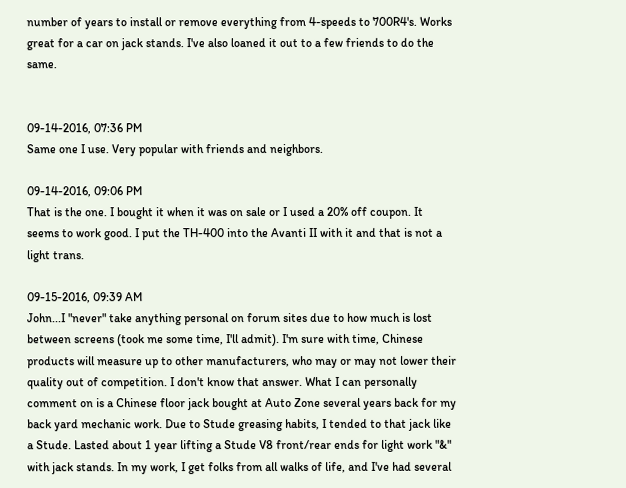number of years to install or remove everything from 4-speeds to 700R4's. Works great for a car on jack stands. I've also loaned it out to a few friends to do the same.


09-14-2016, 07:36 PM
Same one I use. Very popular with friends and neighbors.

09-14-2016, 09:06 PM
That is the one. I bought it when it was on sale or I used a 20% off coupon. It seems to work good. I put the TH-400 into the Avanti II with it and that is not a light trans.

09-15-2016, 09:39 AM
John...I "never" take anything personal on forum sites due to how much is lost between screens (took me some time, I'll admit). I'm sure with time, Chinese products will measure up to other manufacturers, who may or may not lower their quality out of competition. I don't know that answer. What I can personally comment on is a Chinese floor jack bought at Auto Zone several years back for my back yard mechanic work. Due to Stude greasing habits, I tended to that jack like a Stude. Lasted about 1 year lifting a Stude V8 front/rear ends for light work "&" with jack stands. In my work, I get folks from all walks of life, and I've had several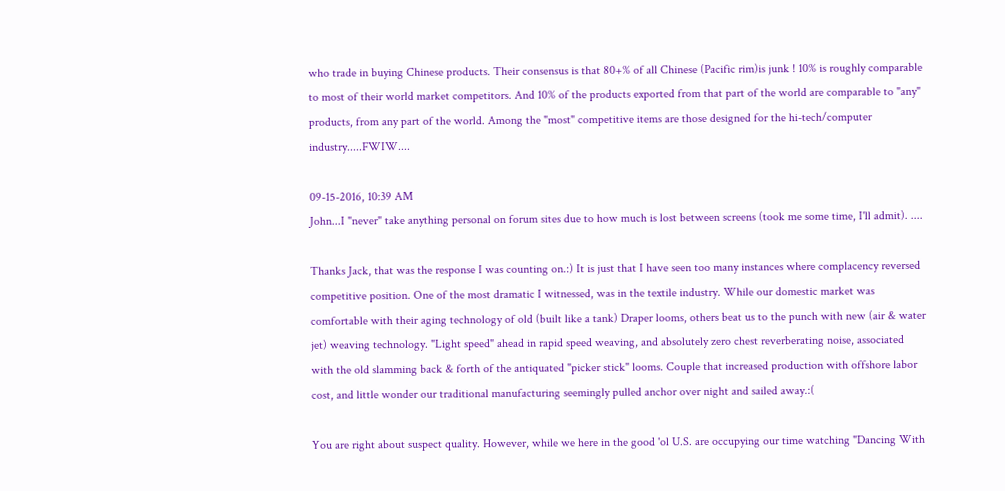who trade in buying Chinese products. Their consensus is that 80+% of all Chinese (Pacific rim)is junk ! 10% is roughly comparable to most of their world market competitors. And 10% of the products exported from that part of the world are comparable to "any" products, from any part of the world. Among the "most" competitive items are those designed for the hi-tech/computer industry.....FWIW....

09-15-2016, 10:39 AM
John...I "never" take anything personal on forum sites due to how much is lost between screens (took me some time, I'll admit). ....

Thanks Jack, that was the response I was counting on.:) It is just that I have seen too many instances where complacency reversed competitive position. One of the most dramatic I witnessed, was in the textile industry. While our domestic market was comfortable with their aging technology of old (built like a tank) Draper looms, others beat us to the punch with new (air & water jet) weaving technology. "Light speed" ahead in rapid speed weaving, and absolutely zero chest reverberating noise, associated with the old slamming back & forth of the antiquated "picker stick" looms. Couple that increased production with offshore labor cost, and little wonder our traditional manufacturing seemingly pulled anchor over night and sailed away.:(

You are right about suspect quality. However, while we here in the good 'ol U.S. are occupying our time watching "Dancing With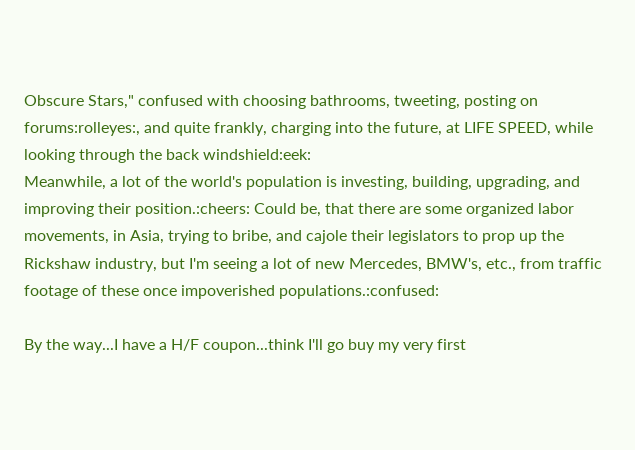Obscure Stars," confused with choosing bathrooms, tweeting, posting on forums:rolleyes:, and quite frankly, charging into the future, at LIFE SPEED, while looking through the back windshield:eek:
Meanwhile, a lot of the world's population is investing, building, upgrading, and improving their position.:cheers: Could be, that there are some organized labor movements, in Asia, trying to bribe, and cajole their legislators to prop up the Rickshaw industry, but I'm seeing a lot of new Mercedes, BMW's, etc., from traffic footage of these once impoverished populations.:confused:

By the way...I have a H/F coupon...think I'll go buy my very first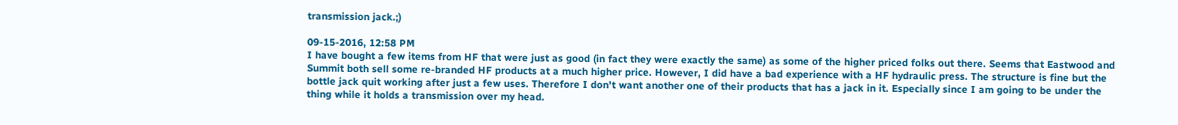transmission jack.;)

09-15-2016, 12:58 PM
I have bought a few items from HF that were just as good (in fact they were exactly the same) as some of the higher priced folks out there. Seems that Eastwood and Summit both sell some re-branded HF products at a much higher price. However, I did have a bad experience with a HF hydraulic press. The structure is fine but the bottle jack quit working after just a few uses. Therefore I don't want another one of their products that has a jack in it. Especially since I am going to be under the thing while it holds a transmission over my head.